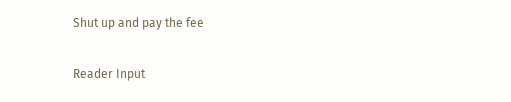Shut up and pay the fee

Reader Input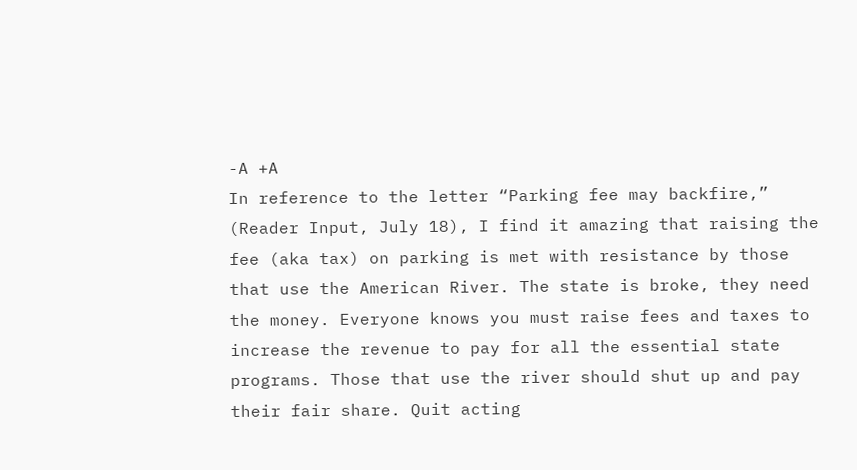-A +A
In reference to the letter “Parking fee may backfire,” (Reader Input, July 18), I find it amazing that raising the fee (aka tax) on parking is met with resistance by those that use the American River. The state is broke, they need the money. Everyone knows you must raise fees and taxes to increase the revenue to pay for all the essential state programs. Those that use the river should shut up and pay their fair share. Quit acting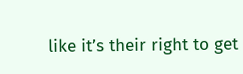like it’s their right to get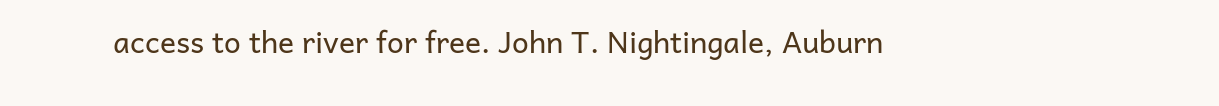access to the river for free. John T. Nightingale, Auburn